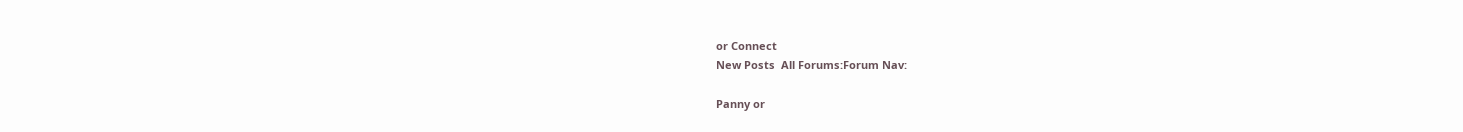or Connect
New Posts  All Forums:Forum Nav:

Panny or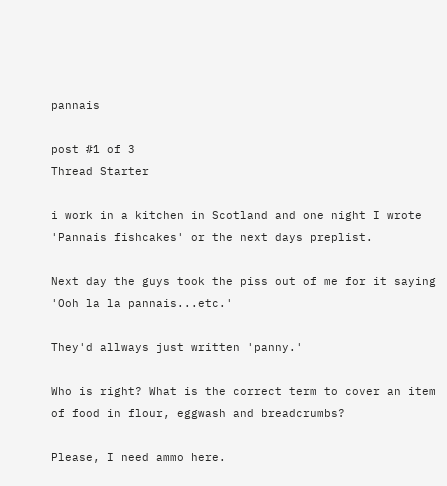pannais

post #1 of 3
Thread Starter

i work in a kitchen in Scotland and one night I wrote 'Pannais fishcakes' or the next days preplist.

Next day the guys took the piss out of me for it saying 'Ooh la la pannais...etc.'

They'd allways just written 'panny.'

Who is right? What is the correct term to cover an item of food in flour, eggwash and breadcrumbs?

Please, I need ammo here.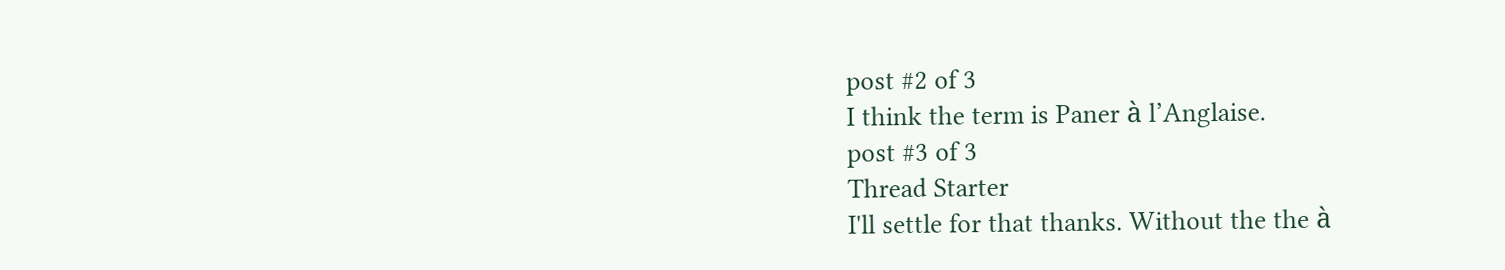post #2 of 3
I think the term is Paner à l’Anglaise.
post #3 of 3
Thread Starter
I'll settle for that thanks. Without the the à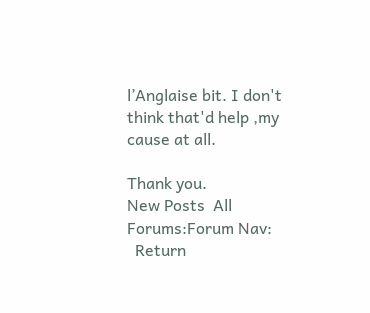l’Anglaise bit. I don't think that'd help ,my cause at all.

Thank you.
New Posts  All Forums:Forum Nav:
  Return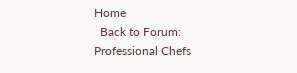Home
  Back to Forum: Professional Chefs